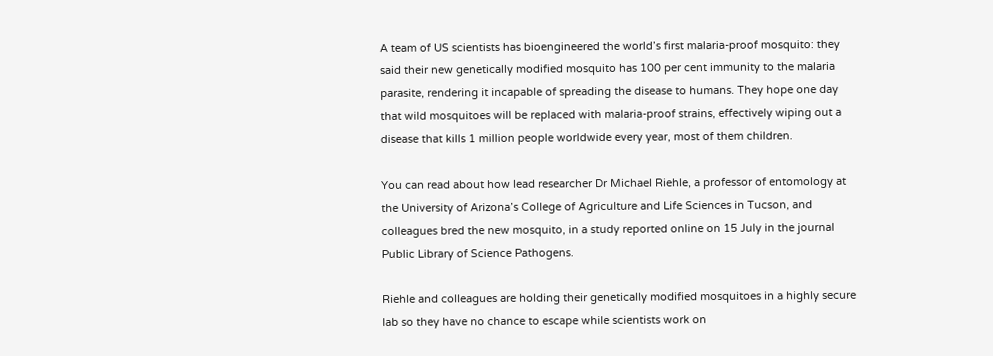A team of US scientists has bioengineered the world’s first malaria-proof mosquito: they said their new genetically modified mosquito has 100 per cent immunity to the malaria parasite, rendering it incapable of spreading the disease to humans. They hope one day that wild mosquitoes will be replaced with malaria-proof strains, effectively wiping out a disease that kills 1 million people worldwide every year, most of them children.

You can read about how lead researcher Dr Michael Riehle, a professor of entomology at the University of Arizona’s College of Agriculture and Life Sciences in Tucson, and colleagues bred the new mosquito, in a study reported online on 15 July in the journal Public Library of Science Pathogens.

Riehle and colleagues are holding their genetically modified mosquitoes in a highly secure lab so they have no chance to escape while scientists work on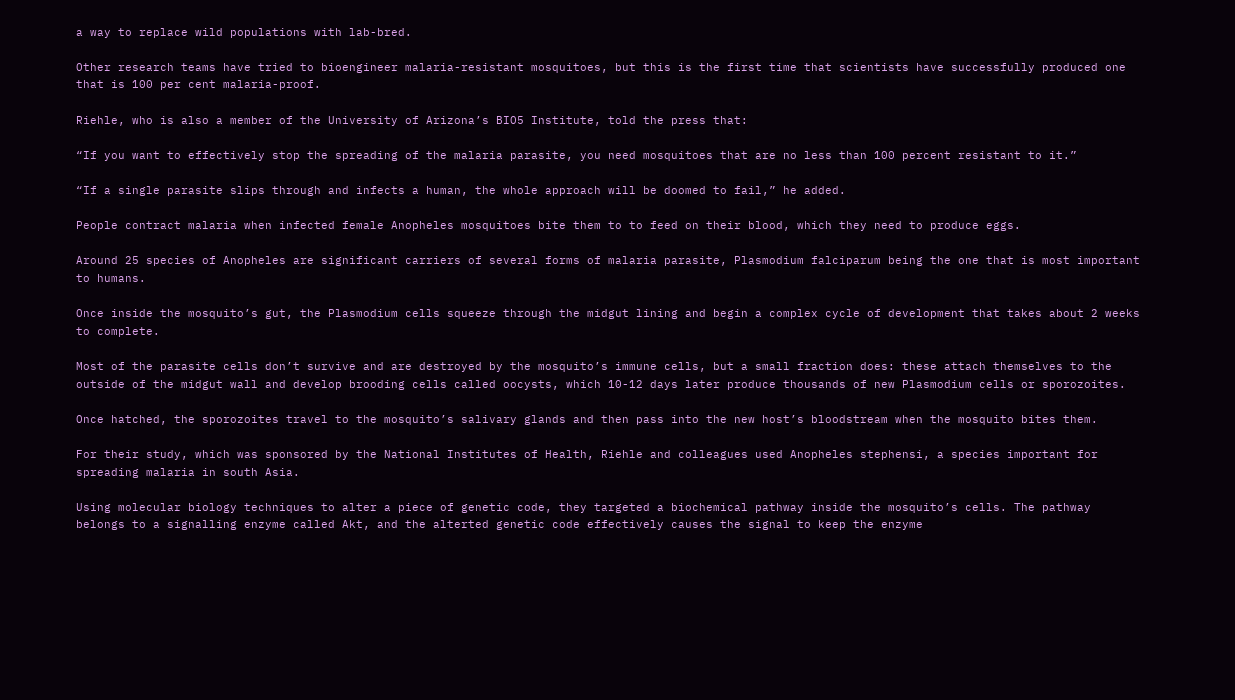a way to replace wild populations with lab-bred.

Other research teams have tried to bioengineer malaria-resistant mosquitoes, but this is the first time that scientists have successfully produced one that is 100 per cent malaria-proof.

Riehle, who is also a member of the University of Arizona’s BIO5 Institute, told the press that:

“If you want to effectively stop the spreading of the malaria parasite, you need mosquitoes that are no less than 100 percent resistant to it.”

“If a single parasite slips through and infects a human, the whole approach will be doomed to fail,” he added.

People contract malaria when infected female Anopheles mosquitoes bite them to to feed on their blood, which they need to produce eggs.

Around 25 species of Anopheles are significant carriers of several forms of malaria parasite, Plasmodium falciparum being the one that is most important to humans.

Once inside the mosquito’s gut, the Plasmodium cells squeeze through the midgut lining and begin a complex cycle of development that takes about 2 weeks to complete.

Most of the parasite cells don’t survive and are destroyed by the mosquito’s immune cells, but a small fraction does: these attach themselves to the outside of the midgut wall and develop brooding cells called oocysts, which 10-12 days later produce thousands of new Plasmodium cells or sporozoites.

Once hatched, the sporozoites travel to the mosquito’s salivary glands and then pass into the new host’s bloodstream when the mosquito bites them.

For their study, which was sponsored by the National Institutes of Health, Riehle and colleagues used Anopheles stephensi, a species important for spreading malaria in south Asia.

Using molecular biology techniques to alter a piece of genetic code, they targeted a biochemical pathway inside the mosquito’s cells. The pathway belongs to a signalling enzyme called Akt, and the alterted genetic code effectively causes the signal to keep the enzyme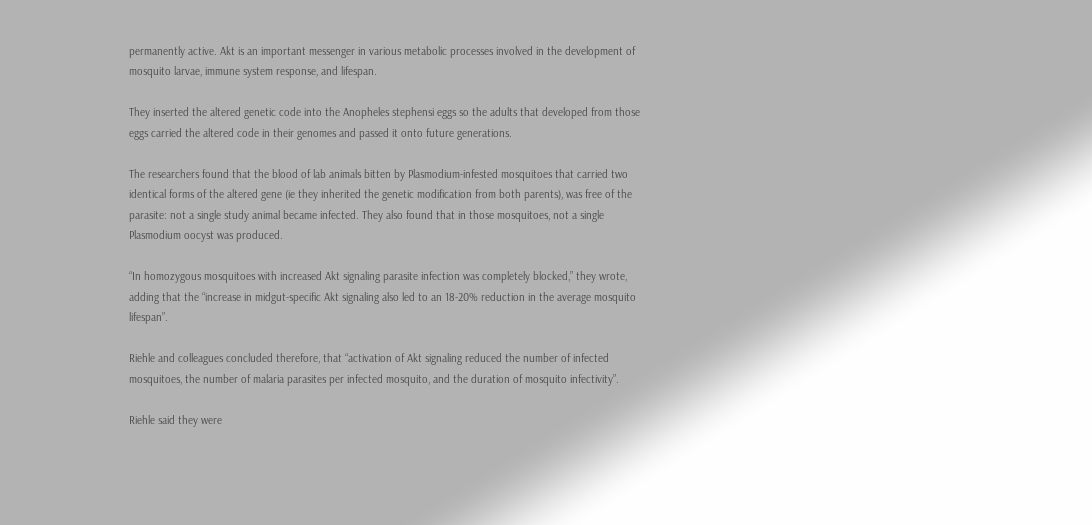permanently active. Akt is an important messenger in various metabolic processes involved in the development of mosquito larvae, immune system response, and lifespan.

They inserted the altered genetic code into the Anopheles stephensi eggs so the adults that developed from those eggs carried the altered code in their genomes and passed it onto future generations.

The researchers found that the blood of lab animals bitten by Plasmodium-infested mosquitoes that carried two identical forms of the altered gene (ie they inherited the genetic modification from both parents), was free of the parasite: not a single study animal became infected. They also found that in those mosquitoes, not a single Plasmodium oocyst was produced.

“In homozygous mosquitoes with increased Akt signaling parasite infection was completely blocked,” they wrote, adding that the “increase in midgut-specific Akt signaling also led to an 18-20% reduction in the average mosquito lifespan”.

Riehle and colleagues concluded therefore, that “activation of Akt signaling reduced the number of infected mosquitoes, the number of malaria parasites per infected mosquito, and the duration of mosquito infectivity”.

Riehle said they were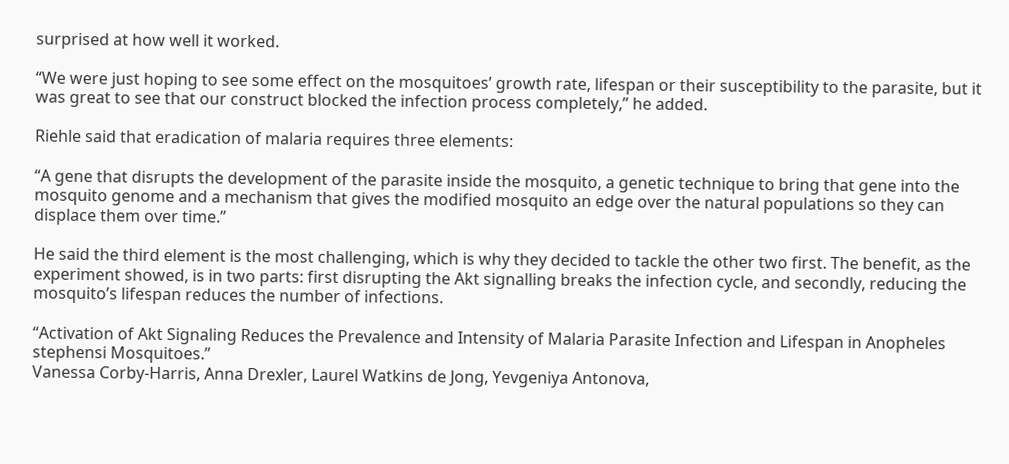surprised at how well it worked.

“We were just hoping to see some effect on the mosquitoes’ growth rate, lifespan or their susceptibility to the parasite, but it was great to see that our construct blocked the infection process completely,” he added.

Riehle said that eradication of malaria requires three elements:

“A gene that disrupts the development of the parasite inside the mosquito, a genetic technique to bring that gene into the mosquito genome and a mechanism that gives the modified mosquito an edge over the natural populations so they can displace them over time.”

He said the third element is the most challenging, which is why they decided to tackle the other two first. The benefit, as the experiment showed, is in two parts: first disrupting the Akt signalling breaks the infection cycle, and secondly, reducing the mosquito’s lifespan reduces the number of infections.

“Activation of Akt Signaling Reduces the Prevalence and Intensity of Malaria Parasite Infection and Lifespan in Anopheles stephensi Mosquitoes.”
Vanessa Corby-Harris, Anna Drexler, Laurel Watkins de Jong, Yevgeniya Antonova,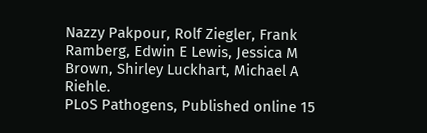Nazzy Pakpour, Rolf Ziegler, Frank Ramberg, Edwin E Lewis, Jessica M Brown, Shirley Luckhart, Michael A Riehle.
PLoS Pathogens, Published online 15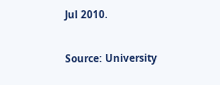Jul 2010.

Source: University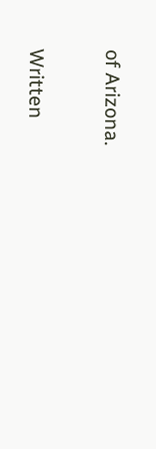of Arizona.

Written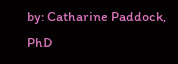by: Catharine Paddock, PhD